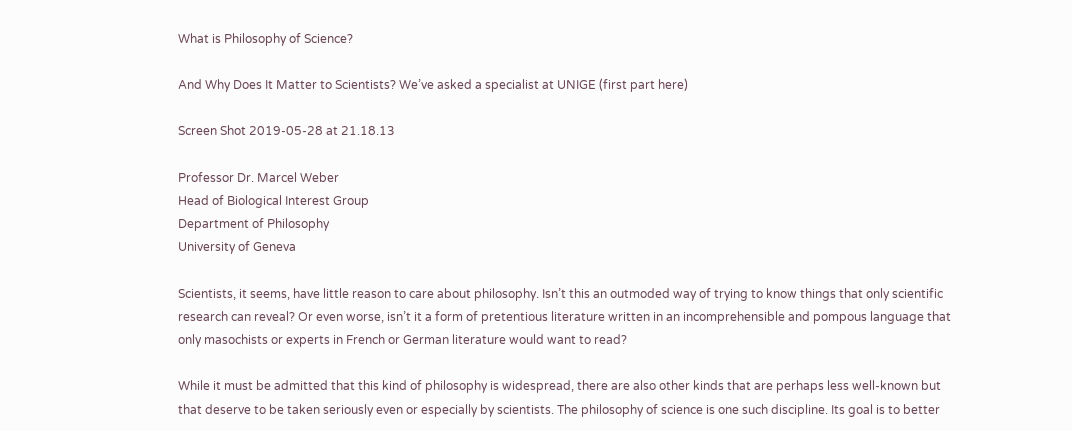What is Philosophy of Science?

And Why Does It Matter to Scientists? We’ve asked a specialist at UNIGE (first part here)

Screen Shot 2019-05-28 at 21.18.13

Professor Dr. Marcel Weber
Head of Biological Interest Group
Department of Philosophy
University of Geneva

Scientists, it seems, have little reason to care about philosophy. Isn’t this an outmoded way of trying to know things that only scientific research can reveal? Or even worse, isn’t it a form of pretentious literature written in an incomprehensible and pompous language that only masochists or experts in French or German literature would want to read?

While it must be admitted that this kind of philosophy is widespread, there are also other kinds that are perhaps less well-known but that deserve to be taken seriously even or especially by scientists. The philosophy of science is one such discipline. Its goal is to better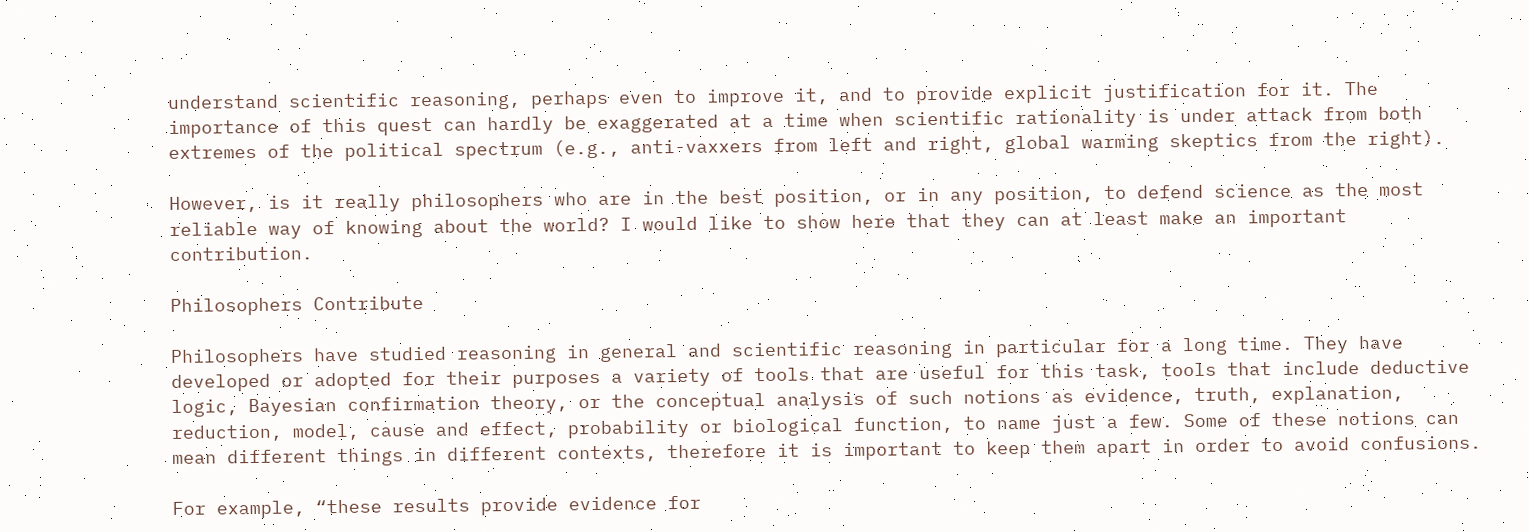understand scientific reasoning, perhaps even to improve it, and to provide explicit justification for it. The importance of this quest can hardly be exaggerated at a time when scientific rationality is under attack from both extremes of the political spectrum (e.g., anti-vaxxers from left and right, global warming skeptics from the right).

However, is it really philosophers who are in the best position, or in any position, to defend science as the most reliable way of knowing about the world? I would like to show here that they can at least make an important contribution.

Philosophers Contribute

Philosophers have studied reasoning in general and scientific reasoning in particular for a long time. They have developed or adopted for their purposes a variety of tools that are useful for this task, tools that include deductive logic, Bayesian confirmation theory, or the conceptual analysis of such notions as evidence, truth, explanation, reduction, model, cause and effect, probability or biological function, to name just a few. Some of these notions can mean different things in different contexts, therefore it is important to keep them apart in order to avoid confusions.

For example, “these results provide evidence for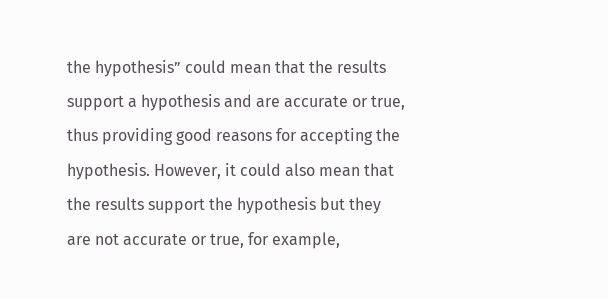the hypothesis” could mean that the results support a hypothesis and are accurate or true, thus providing good reasons for accepting the hypothesis. However, it could also mean that the results support the hypothesis but they are not accurate or true, for example,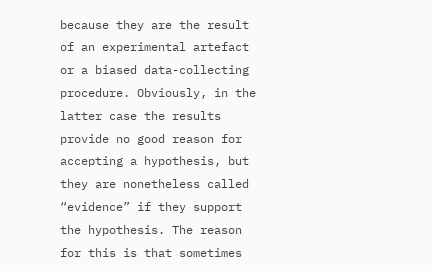because they are the result of an experimental artefact or a biased data-collecting procedure. Obviously, in the latter case the results provide no good reason for accepting a hypothesis, but they are nonetheless called “evidence” if they support the hypothesis. The reason for this is that sometimes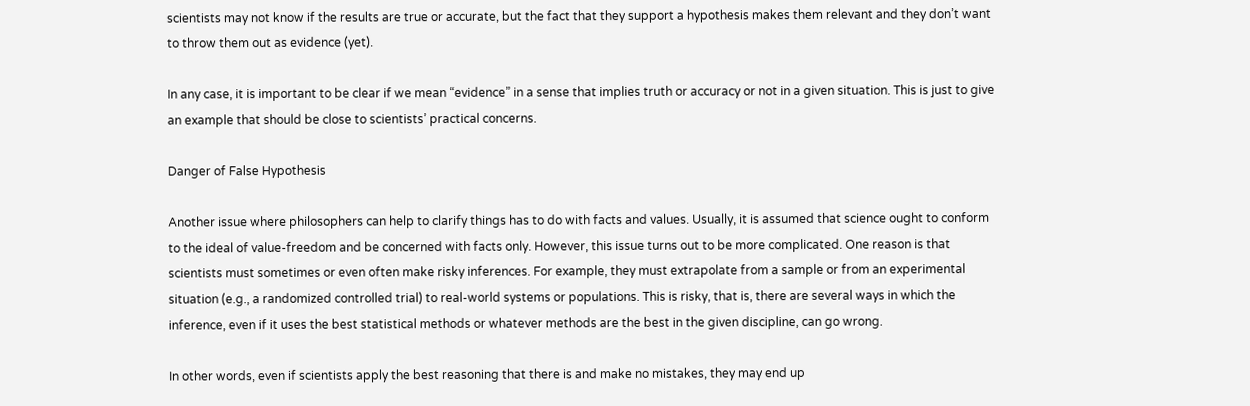scientists may not know if the results are true or accurate, but the fact that they support a hypothesis makes them relevant and they don’t want to throw them out as evidence (yet).

In any case, it is important to be clear if we mean “evidence” in a sense that implies truth or accuracy or not in a given situation. This is just to give an example that should be close to scientists’ practical concerns.

Danger of False Hypothesis

Another issue where philosophers can help to clarify things has to do with facts and values. Usually, it is assumed that science ought to conform to the ideal of value-freedom and be concerned with facts only. However, this issue turns out to be more complicated. One reason is that scientists must sometimes or even often make risky inferences. For example, they must extrapolate from a sample or from an experimental situation (e.g., a randomized controlled trial) to real-world systems or populations. This is risky, that is, there are several ways in which the inference, even if it uses the best statistical methods or whatever methods are the best in the given discipline, can go wrong.

In other words, even if scientists apply the best reasoning that there is and make no mistakes, they may end up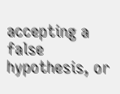accepting a false hypothesis, or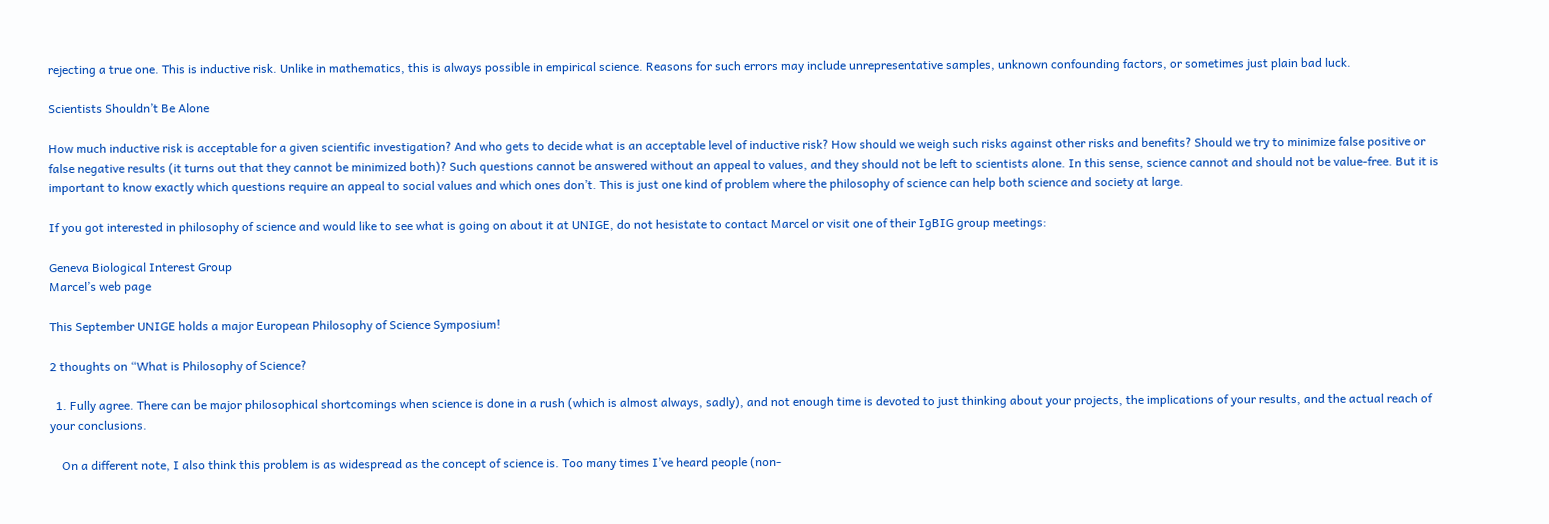rejecting a true one. This is inductive risk. Unlike in mathematics, this is always possible in empirical science. Reasons for such errors may include unrepresentative samples, unknown confounding factors, or sometimes just plain bad luck.

Scientists Shouldn’t Be Alone

How much inductive risk is acceptable for a given scientific investigation? And who gets to decide what is an acceptable level of inductive risk? How should we weigh such risks against other risks and benefits? Should we try to minimize false positive or false negative results (it turns out that they cannot be minimized both)? Such questions cannot be answered without an appeal to values, and they should not be left to scientists alone. In this sense, science cannot and should not be value-free. But it is important to know exactly which questions require an appeal to social values and which ones don’t. This is just one kind of problem where the philosophy of science can help both science and society at large.

If you got interested in philosophy of science and would like to see what is going on about it at UNIGE, do not hesistate to contact Marcel or visit one of their IgBIG group meetings:

Geneva Biological Interest Group
Marcel’s web page

This September UNIGE holds a major European Philosophy of Science Symposium!

2 thoughts on “What is Philosophy of Science?

  1. Fully agree. There can be major philosophical shortcomings when science is done in a rush (which is almost always, sadly), and not enough time is devoted to just thinking about your projects, the implications of your results, and the actual reach of your conclusions.

    On a different note, I also think this problem is as widespread as the concept of science is. Too many times I’ve heard people (non-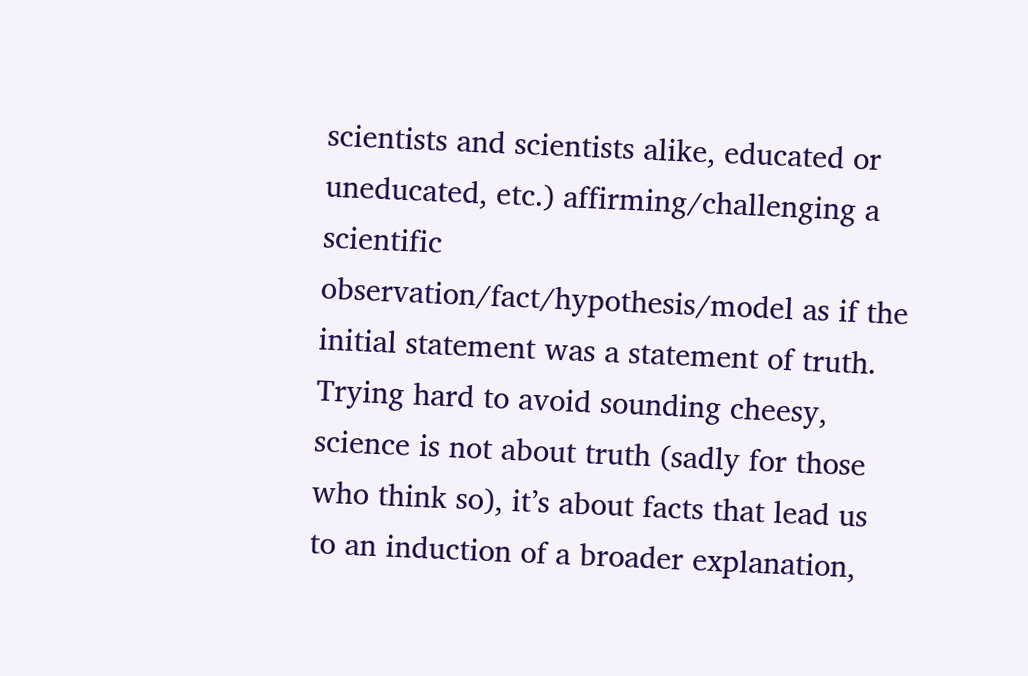scientists and scientists alike, educated or uneducated, etc.) affirming/challenging a scientific observation/fact/hypothesis/model as if the initial statement was a statement of truth. Trying hard to avoid sounding cheesy, science is not about truth (sadly for those who think so), it’s about facts that lead us to an induction of a broader explanation,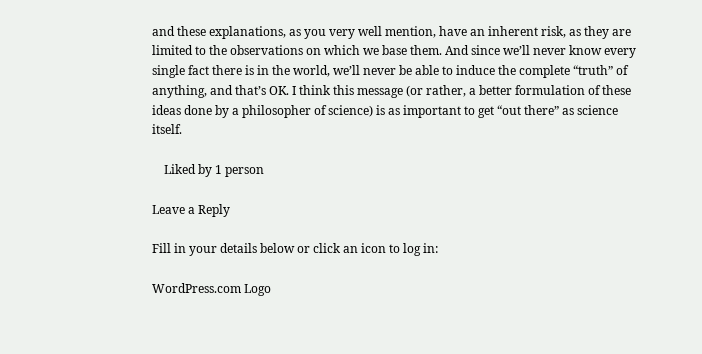and these explanations, as you very well mention, have an inherent risk, as they are limited to the observations on which we base them. And since we’ll never know every single fact there is in the world, we’ll never be able to induce the complete “truth” of anything, and that’s OK. I think this message (or rather, a better formulation of these ideas done by a philosopher of science) is as important to get “out there” as science itself.

    Liked by 1 person

Leave a Reply

Fill in your details below or click an icon to log in:

WordPress.com Logo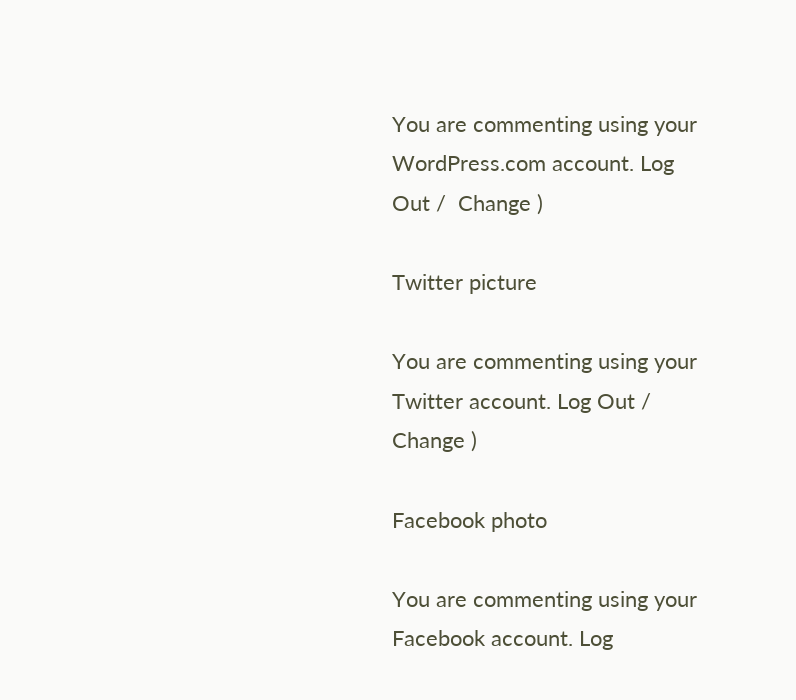You are commenting using your WordPress.com account. Log Out /  Change )

Twitter picture

You are commenting using your Twitter account. Log Out /  Change )

Facebook photo

You are commenting using your Facebook account. Log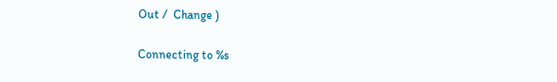Out /  Change )

Connecting to %s